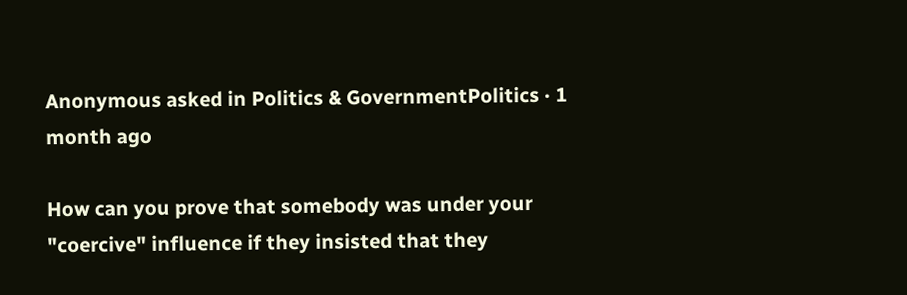Anonymous asked in Politics & GovernmentPolitics · 1 month ago

How can you prove that somebody was under your "coercive" influence if they insisted that they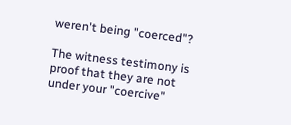weren't being "coerced"?

The witness testimony is proof that they are not under your "coercive"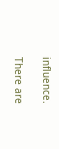influence.

There are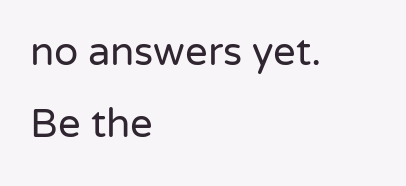no answers yet.
Be the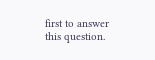first to answer this question.